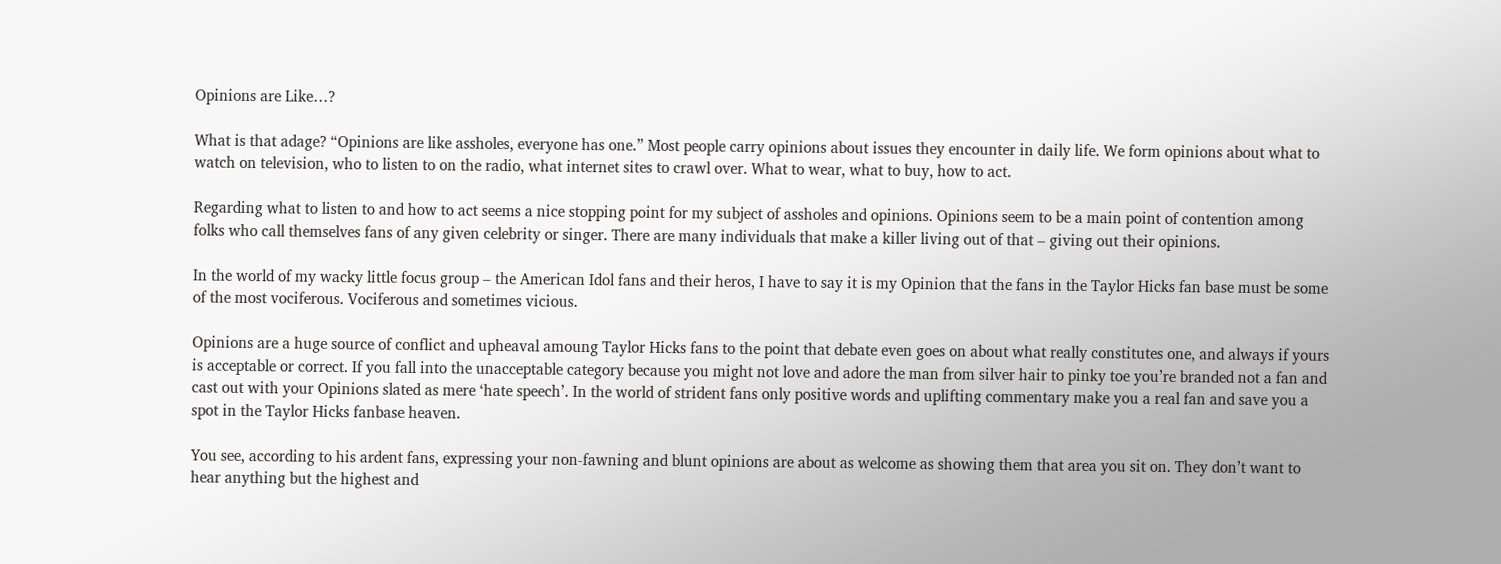Opinions are Like…?

What is that adage? “Opinions are like assholes, everyone has one.” Most people carry opinions about issues they encounter in daily life. We form opinions about what to watch on television, who to listen to on the radio, what internet sites to crawl over. What to wear, what to buy, how to act.

Regarding what to listen to and how to act seems a nice stopping point for my subject of assholes and opinions. Opinions seem to be a main point of contention among folks who call themselves fans of any given celebrity or singer. There are many individuals that make a killer living out of that – giving out their opinions.

In the world of my wacky little focus group – the American Idol fans and their heros, I have to say it is my Opinion that the fans in the Taylor Hicks fan base must be some of the most vociferous. Vociferous and sometimes vicious.

Opinions are a huge source of conflict and upheaval amoung Taylor Hicks fans to the point that debate even goes on about what really constitutes one, and always if yours is acceptable or correct. If you fall into the unacceptable category because you might not love and adore the man from silver hair to pinky toe you’re branded not a fan and cast out with your Opinions slated as mere ‘hate speech’. In the world of strident fans only positive words and uplifting commentary make you a real fan and save you a spot in the Taylor Hicks fanbase heaven.

You see, according to his ardent fans, expressing your non-fawning and blunt opinions are about as welcome as showing them that area you sit on. They don’t want to hear anything but the highest and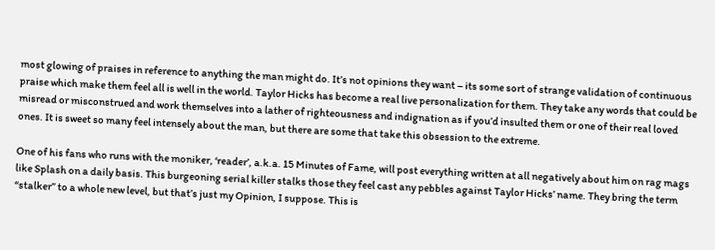most glowing of praises in reference to anything the man might do. It’s not opinions they want – its some sort of strange validation of continuous praise which make them feel all is well in the world. Taylor Hicks has become a real live personalization for them. They take any words that could be misread or misconstrued and work themselves into a lather of righteousness and indignation as if you’d insulted them or one of their real loved ones. It is sweet so many feel intensely about the man, but there are some that take this obsession to the extreme.

One of his fans who runs with the moniker, ‘reader’, a.k.a. 15 Minutes of Fame, will post everything written at all negatively about him on rag mags like Splash on a daily basis. This burgeoning serial killer stalks those they feel cast any pebbles against Taylor Hicks’ name. They bring the term “stalker” to a whole new level, but that’s just my Opinion, I suppose. This is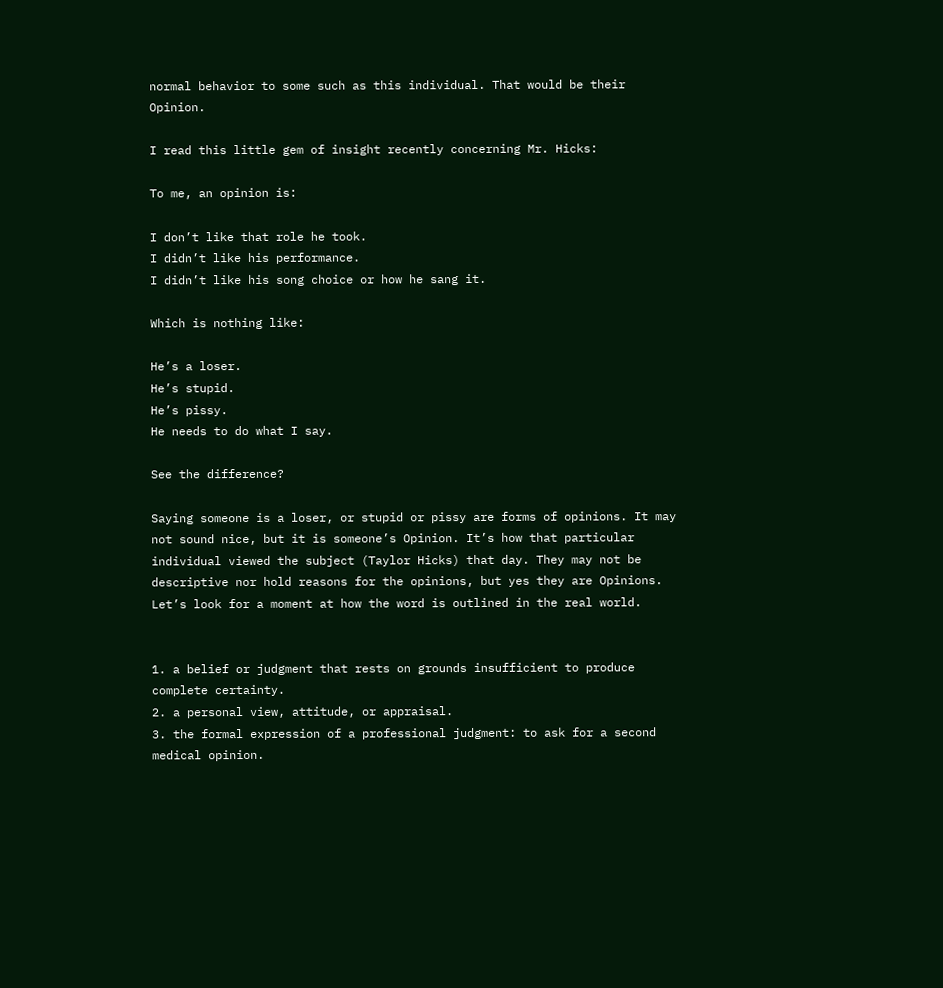normal behavior to some such as this individual. That would be their Opinion.

I read this little gem of insight recently concerning Mr. Hicks:

To me, an opinion is:

I don’t like that role he took.
I didn’t like his performance.
I didn’t like his song choice or how he sang it.

Which is nothing like:

He’s a loser.
He’s stupid.
He’s pissy.
He needs to do what I say.

See the difference?

Saying someone is a loser, or stupid or pissy are forms of opinions. It may not sound nice, but it is someone’s Opinion. It’s how that particular individual viewed the subject (Taylor Hicks) that day. They may not be descriptive nor hold reasons for the opinions, but yes they are Opinions. Let’s look for a moment at how the word is outlined in the real world.


1. a belief or judgment that rests on grounds insufficient to produce complete certainty.
2. a personal view, attitude, or appraisal.
3. the formal expression of a professional judgment: to ask for a second medical opinion.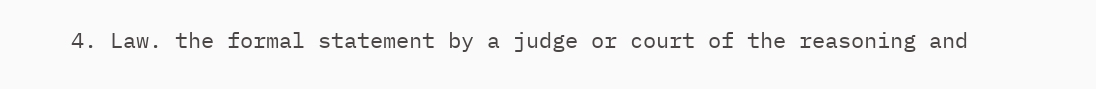4. Law. the formal statement by a judge or court of the reasoning and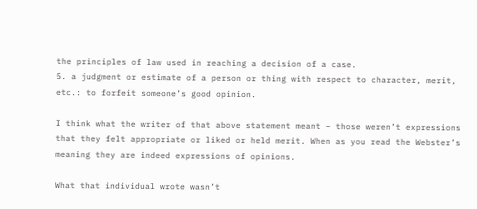the principles of law used in reaching a decision of a case.
5. a judgment or estimate of a person or thing with respect to character, merit, etc.: to forfeit someone’s good opinion.

I think what the writer of that above statement meant – those weren’t expressions that they felt appropriate or liked or held merit. When as you read the Webster’s meaning they are indeed expressions of opinions.

What that individual wrote wasn’t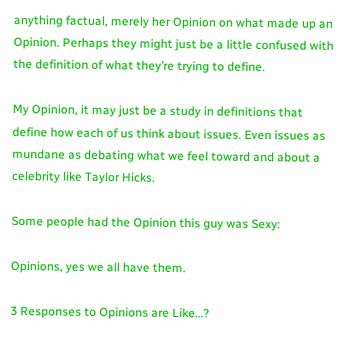anything factual, merely her Opinion on what made up an Opinion. Perhaps they might just be a little confused with the definition of what they’re trying to define.

My Opinion, it may just be a study in definitions that define how each of us think about issues. Even issues as mundane as debating what we feel toward and about a celebrity like Taylor Hicks.

Some people had the Opinion this guy was Sexy:

Opinions, yes we all have them.

3 Responses to Opinions are Like…?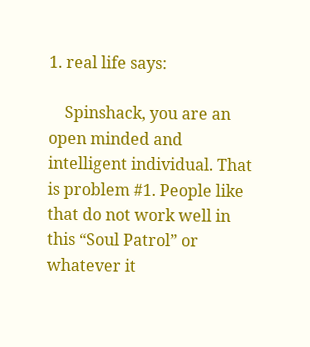1. real life says:

    Spinshack, you are an open minded and intelligent individual. That is problem #1. People like that do not work well in this “Soul Patrol” or whatever it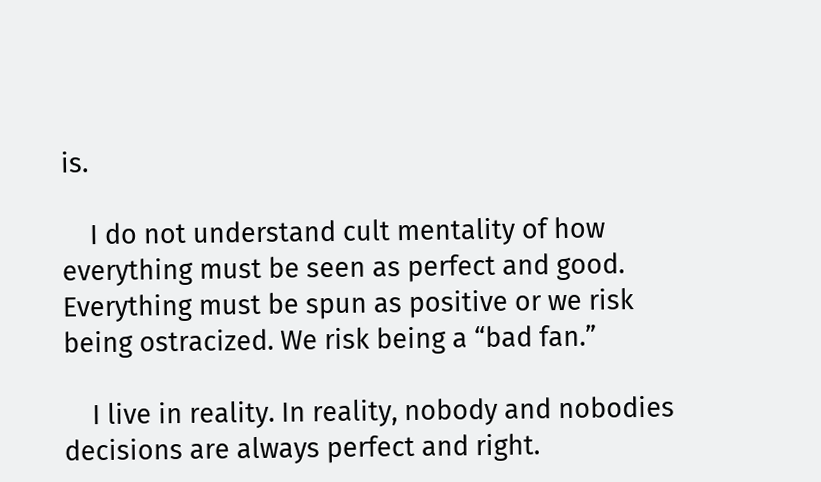is.

    I do not understand cult mentality of how everything must be seen as perfect and good. Everything must be spun as positive or we risk being ostracized. We risk being a “bad fan.”

    I live in reality. In reality, nobody and nobodies decisions are always perfect and right.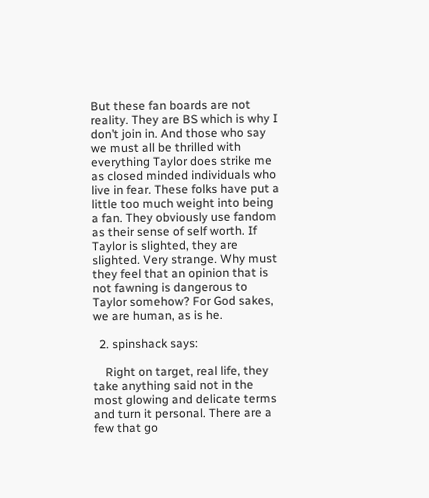But these fan boards are not reality. They are BS which is why I don’t join in. And those who say we must all be thrilled with everything Taylor does strike me as closed minded individuals who live in fear. These folks have put a little too much weight into being a fan. They obviously use fandom as their sense of self worth. If Taylor is slighted, they are slighted. Very strange. Why must they feel that an opinion that is not fawning is dangerous to Taylor somehow? For God sakes, we are human, as is he.

  2. spinshack says:

    Right on target, real life, they take anything said not in the most glowing and delicate terms and turn it personal. There are a few that go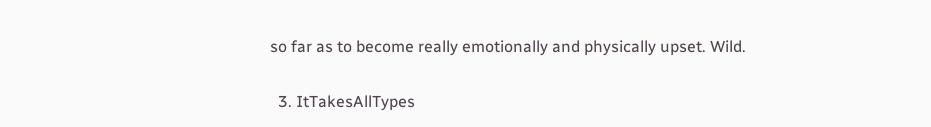so far as to become really emotionally and physically upset. Wild.

  3. ItTakesAllTypes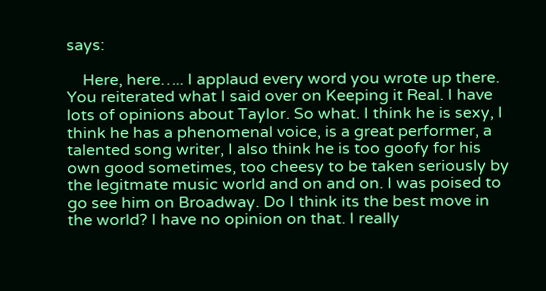says:

    Here, here….. I applaud every word you wrote up there. You reiterated what I said over on Keeping it Real. I have lots of opinions about Taylor. So what. I think he is sexy, I think he has a phenomenal voice, is a great performer, a talented song writer, I also think he is too goofy for his own good sometimes, too cheesy to be taken seriously by the legitmate music world and on and on. I was poised to go see him on Broadway. Do I think its the best move in the world? I have no opinion on that. I really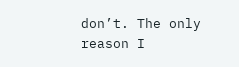don’t. The only reason I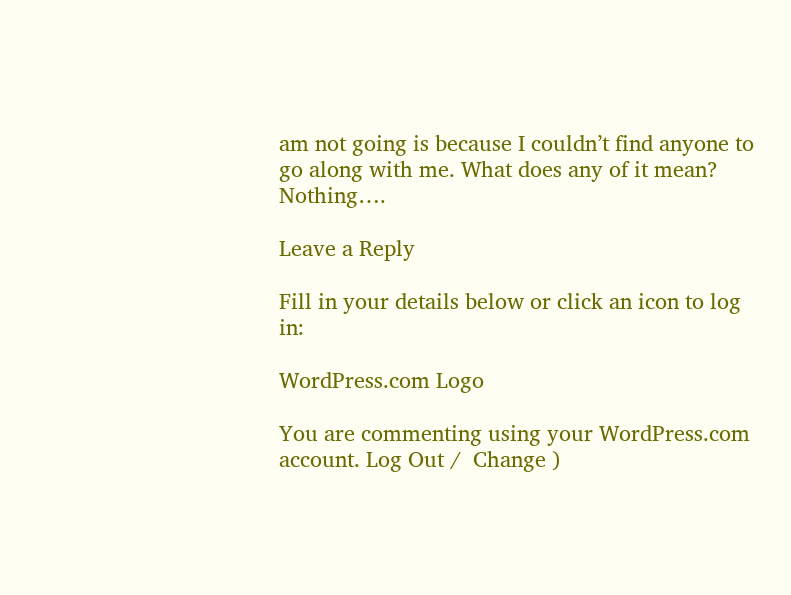am not going is because I couldn’t find anyone to go along with me. What does any of it mean? Nothing….

Leave a Reply

Fill in your details below or click an icon to log in:

WordPress.com Logo

You are commenting using your WordPress.com account. Log Out /  Change )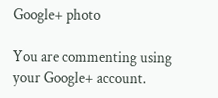Google+ photo

You are commenting using your Google+ account.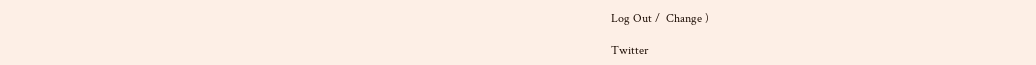Log Out /  Change )

Twitter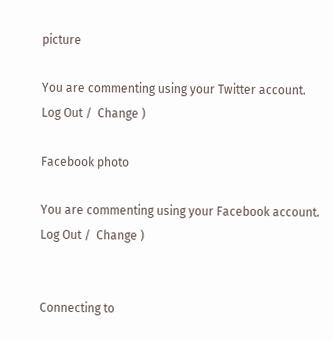picture

You are commenting using your Twitter account. Log Out /  Change )

Facebook photo

You are commenting using your Facebook account. Log Out /  Change )


Connecting to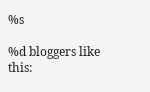%s

%d bloggers like this: